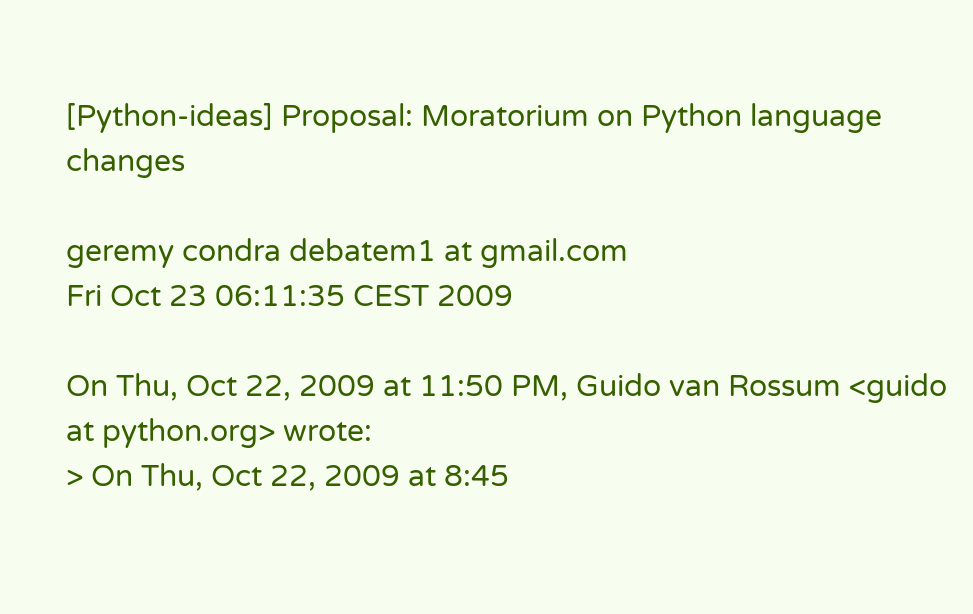[Python-ideas] Proposal: Moratorium on Python language changes

geremy condra debatem1 at gmail.com
Fri Oct 23 06:11:35 CEST 2009

On Thu, Oct 22, 2009 at 11:50 PM, Guido van Rossum <guido at python.org> wrote:
> On Thu, Oct 22, 2009 at 8:45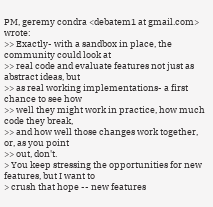PM, geremy condra <debatem1 at gmail.com> wrote:
>> Exactly- with a sandbox in place, the community could look at
>> real code and evaluate features not just as abstract ideas, but
>> as real working implementations- a first chance to see how
>> well they might work in practice, how much code they break,
>> and how well those changes work together, or, as you point
>> out, don't.
> You keep stressing the opportunities for new features, but I want to
> crush that hope -- new features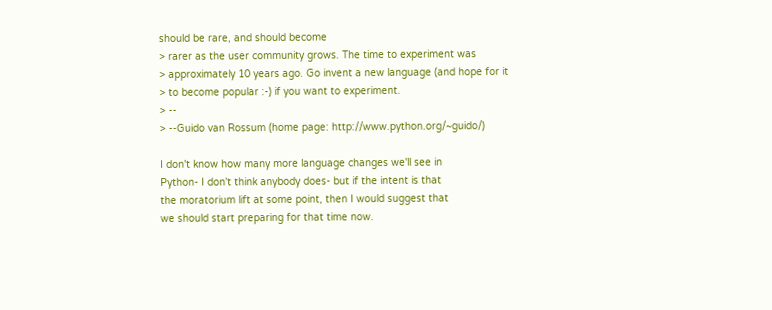should be rare, and should become
> rarer as the user community grows. The time to experiment was
> approximately 10 years ago. Go invent a new language (and hope for it
> to become popular :-) if you want to experiment.
> --
> --Guido van Rossum (home page: http://www.python.org/~guido/)

I don't know how many more language changes we'll see in
Python- I don't think anybody does- but if the intent is that
the moratorium lift at some point, then I would suggest that
we should start preparing for that time now.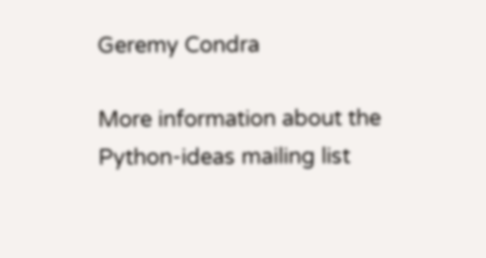Geremy Condra

More information about the Python-ideas mailing list